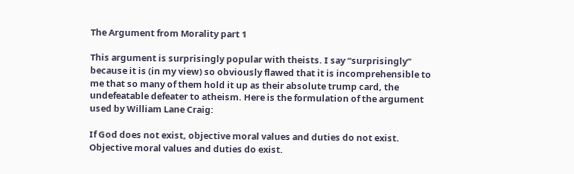The Argument from Morality part 1

This argument is surprisingly popular with theists. I say “surprisingly” because it is (in my view) so obviously flawed that it is incomprehensible to me that so many of them hold it up as their absolute trump card, the undefeatable defeater to atheism. Here is the formulation of the argument used by William Lane Craig:

If God does not exist, objective moral values and duties do not exist.
Objective moral values and duties do exist.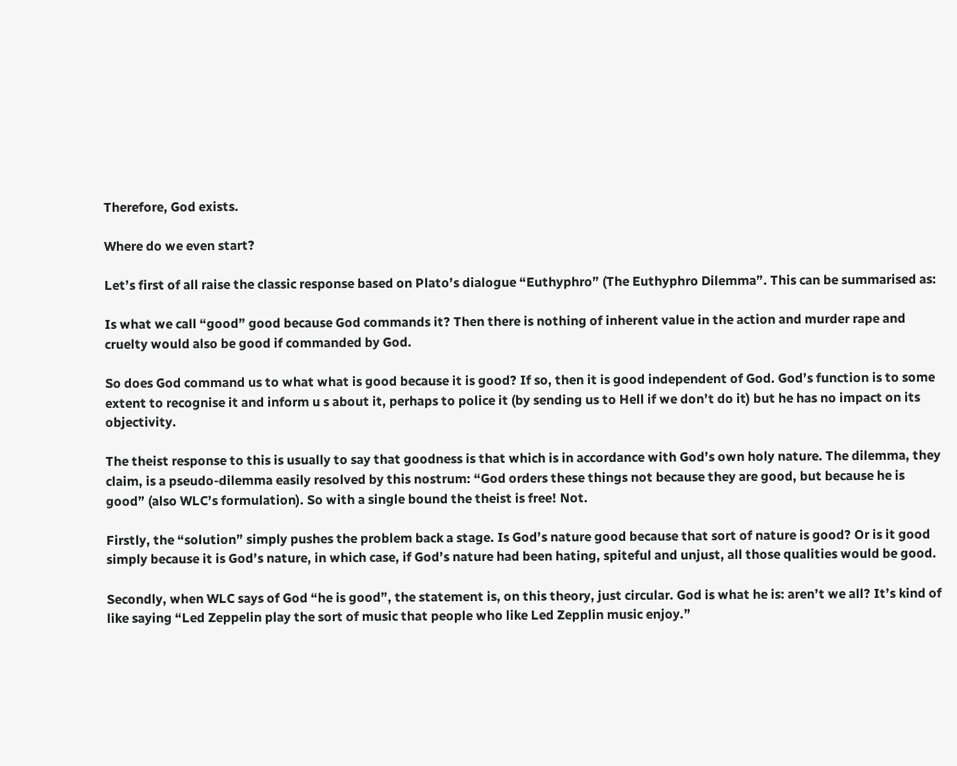Therefore, God exists.

Where do we even start?

Let’s first of all raise the classic response based on Plato’s dialogue “Euthyphro” (The Euthyphro Dilemma”. This can be summarised as:

Is what we call “good” good because God commands it? Then there is nothing of inherent value in the action and murder rape and cruelty would also be good if commanded by God.

So does God command us to what what is good because it is good? If so, then it is good independent of God. God’s function is to some extent to recognise it and inform u s about it, perhaps to police it (by sending us to Hell if we don’t do it) but he has no impact on its objectivity.

The theist response to this is usually to say that goodness is that which is in accordance with God’s own holy nature. The dilemma, they claim, is a pseudo-dilemma easily resolved by this nostrum: “God orders these things not because they are good, but because he is good” (also WLC’s formulation). So with a single bound the theist is free! Not.

Firstly, the “solution” simply pushes the problem back a stage. Is God’s nature good because that sort of nature is good? Or is it good simply because it is God’s nature, in which case, if God’s nature had been hating, spiteful and unjust, all those qualities would be good.

Secondly, when WLC says of God “he is good”, the statement is, on this theory, just circular. God is what he is: aren’t we all? It’s kind of like saying “Led Zeppelin play the sort of music that people who like Led Zepplin music enjoy.”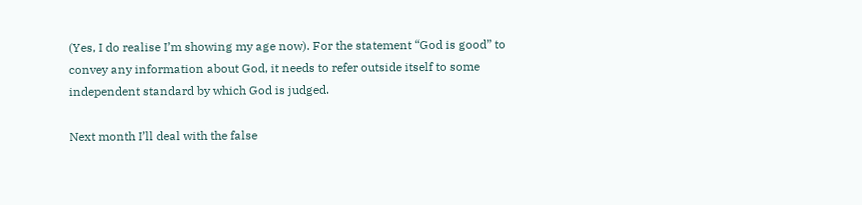(Yes, I do realise I’m showing my age now). For the statement “God is good” to convey any information about God, it needs to refer outside itself to some independent standard by which God is judged.

Next month I’ll deal with the false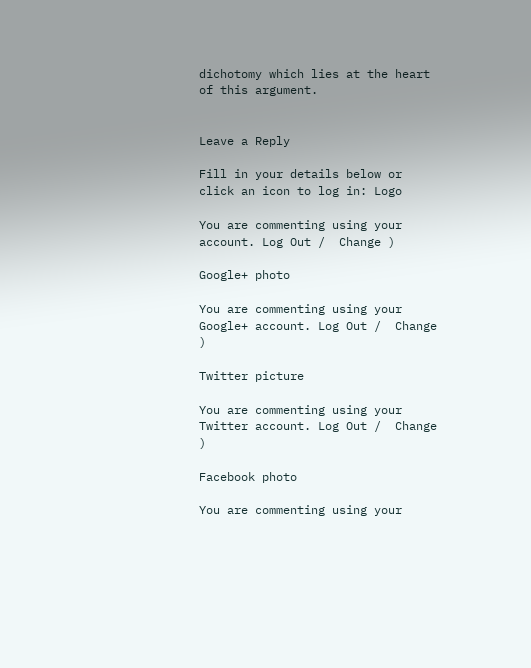dichotomy which lies at the heart of this argument.


Leave a Reply

Fill in your details below or click an icon to log in: Logo

You are commenting using your account. Log Out /  Change )

Google+ photo

You are commenting using your Google+ account. Log Out /  Change )

Twitter picture

You are commenting using your Twitter account. Log Out /  Change )

Facebook photo

You are commenting using your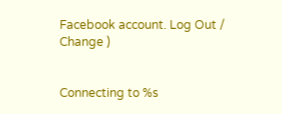Facebook account. Log Out /  Change )


Connecting to %s